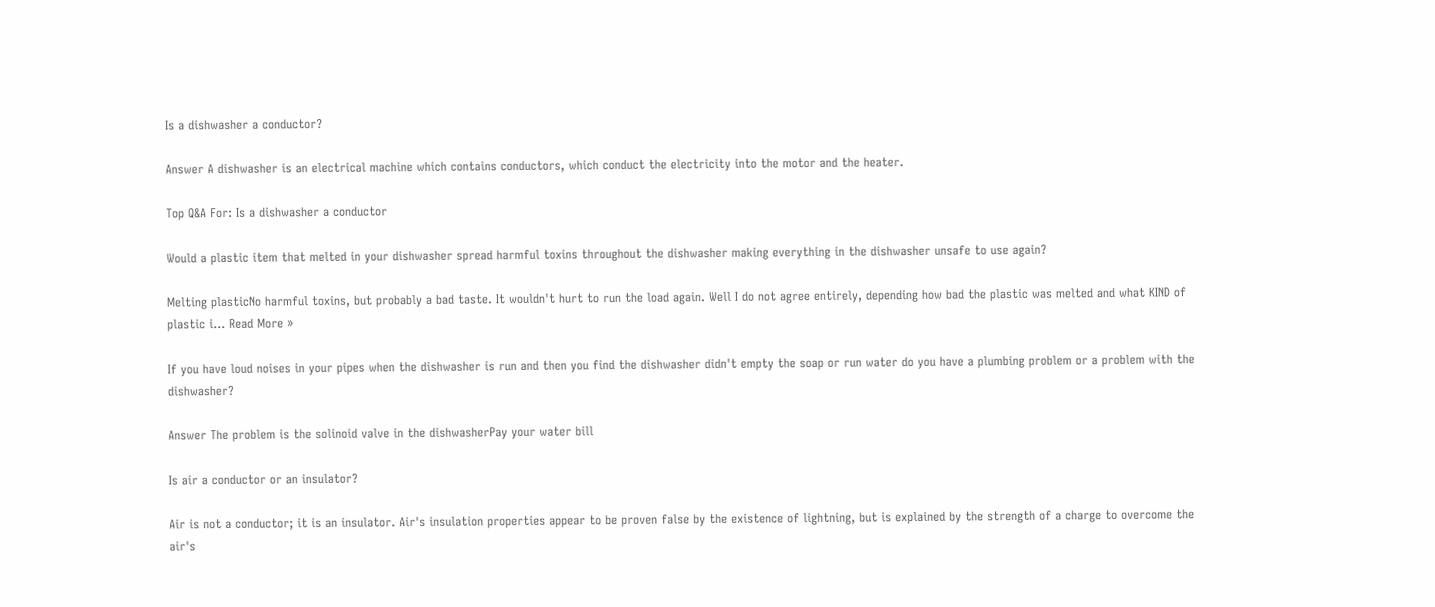Is a dishwasher a conductor?

Answer A dishwasher is an electrical machine which contains conductors, which conduct the electricity into the motor and the heater.

Top Q&A For: Is a dishwasher a conductor

Would a plastic item that melted in your dishwasher spread harmful toxins throughout the dishwasher making everything in the dishwasher unsafe to use again?

Melting plasticNo harmful toxins, but probably a bad taste. It wouldn't hurt to run the load again. Well I do not agree entirely, depending how bad the plastic was melted and what KIND of plastic i... Read More »

If you have loud noises in your pipes when the dishwasher is run and then you find the dishwasher didn't empty the soap or run water do you have a plumbing problem or a problem with the dishwasher?

Answer The problem is the solinoid valve in the dishwasherPay your water bill

Is air a conductor or an insulator?

Air is not a conductor; it is an insulator. Air's insulation properties appear to be proven false by the existence of lightning, but is explained by the strength of a charge to overcome the air's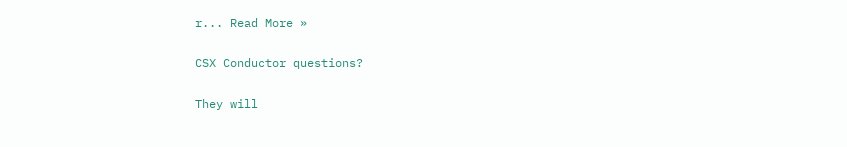r... Read More »

CSX Conductor questions?

They will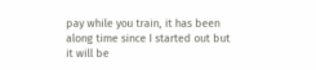pay while you train, it has been along time since I started out but it will be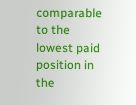comparable to the lowest paid position in the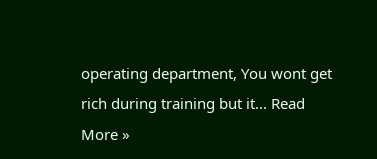operating department, You wont get rich during training but it... Read More »